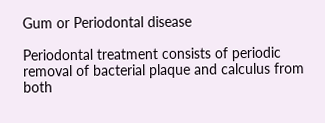Gum or Periodontal disease

Periodontal treatment consists of periodic removal of bacterial plaque and calculus from both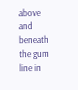above and beneath the gum line in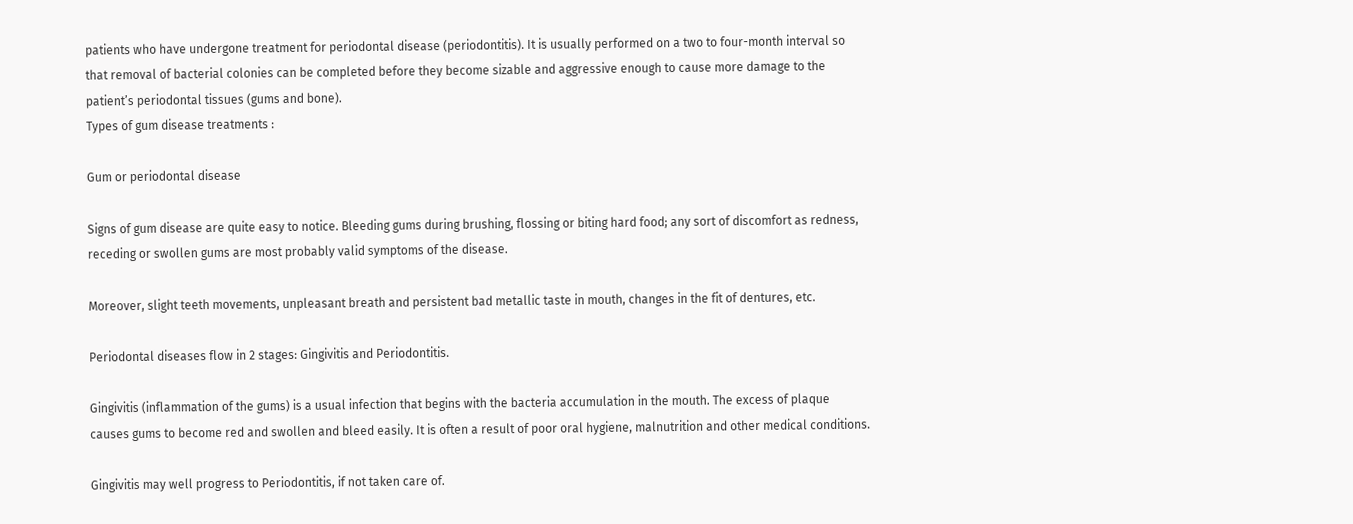patients who have undergone treatment for periodontal disease (periodontitis). It is usually performed on a two to four-month interval so that removal of bacterial colonies can be completed before they become sizable and aggressive enough to cause more damage to the patient’s periodontal tissues (gums and bone).
Types of gum disease treatments :

Gum or periodontal disease

Signs of gum disease are quite easy to notice. Bleeding gums during brushing, flossing or biting hard food; any sort of discomfort as redness, receding or swollen gums are most probably valid symptoms of the disease.

Moreover, slight teeth movements, unpleasant breath and persistent bad metallic taste in mouth, changes in the fit of dentures, etc.

Periodontal diseases flow in 2 stages: Gingivitis and Periodontitis.

Gingivitis (inflammation of the gums) is a usual infection that begins with the bacteria accumulation in the mouth. The excess of plaque causes gums to become red and swollen and bleed easily. It is often a result of poor oral hygiene, malnutrition and other medical conditions.

Gingivitis may well progress to Periodontitis, if not taken care of.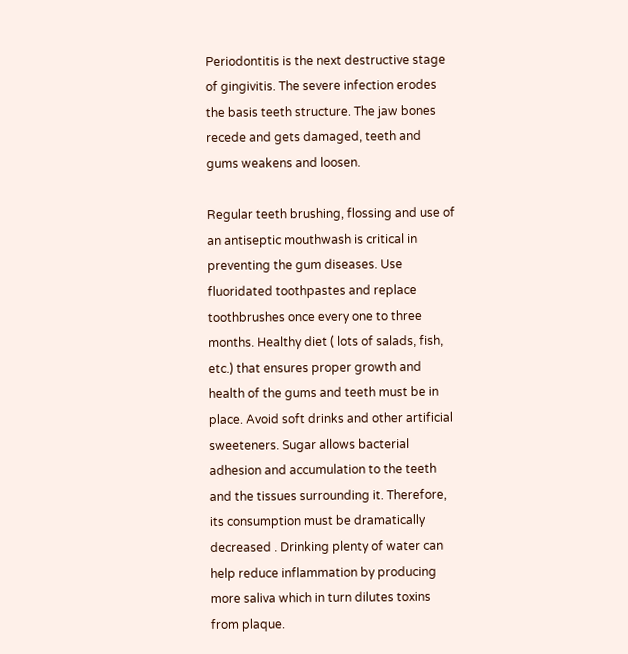Periodontitis is the next destructive stage of gingivitis. The severe infection erodes the basis teeth structure. The jaw bones recede and gets damaged, teeth and gums weakens and loosen.

Regular teeth brushing, flossing and use of an antiseptic mouthwash is critical in preventing the gum diseases. Use fluoridated toothpastes and replace toothbrushes once every one to three months. Healthy diet ( lots of salads, fish, etc.) that ensures proper growth and health of the gums and teeth must be in place. Avoid soft drinks and other artificial sweeteners. Sugar allows bacterial adhesion and accumulation to the teeth and the tissues surrounding it. Therefore, its consumption must be dramatically decreased . Drinking plenty of water can help reduce inflammation by producing more saliva which in turn dilutes toxins from plaque.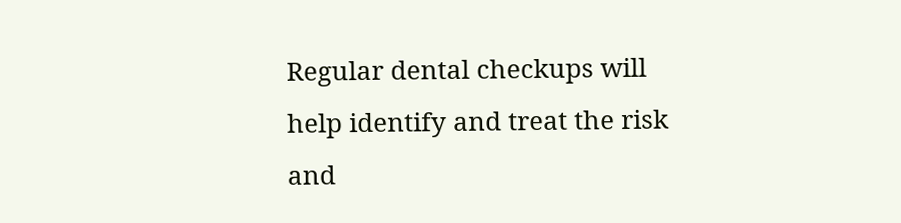Regular dental checkups will help identify and treat the risk and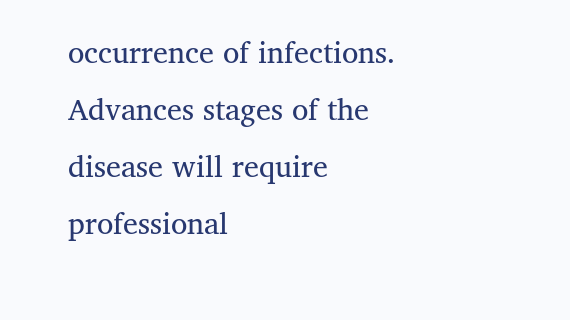occurrence of infections. Advances stages of the disease will require professional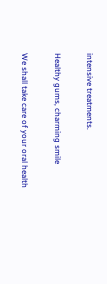intensive treatments.

Healthy gums, charming smile

We shall take care of your oral health